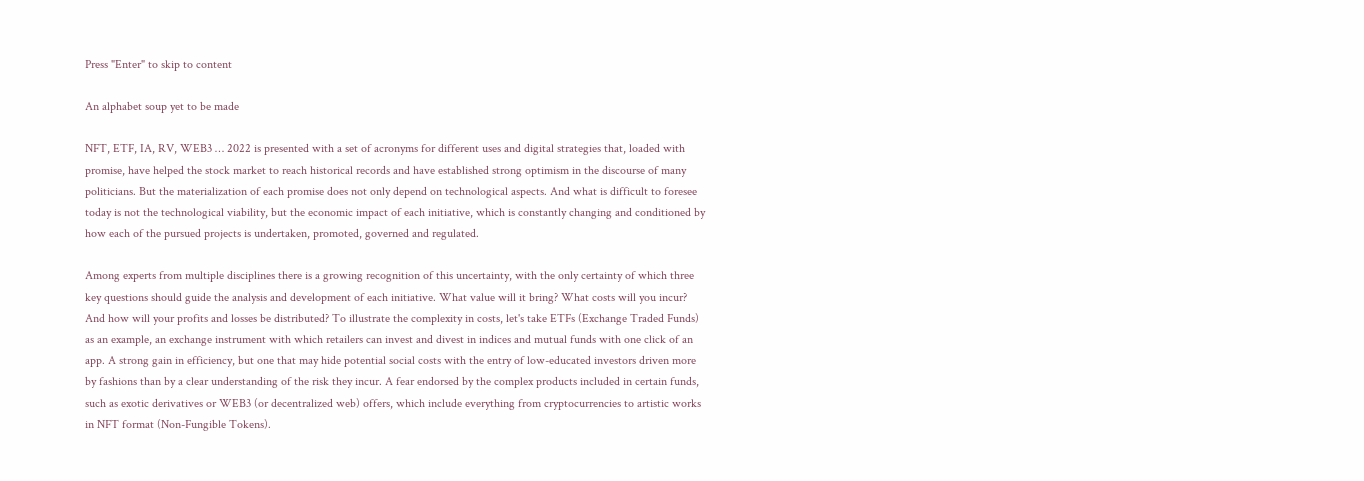Press "Enter" to skip to content

An alphabet soup yet to be made

NFT, ETF, IA, RV, WEB3 … 2022 is presented with a set of acronyms for different uses and digital strategies that, loaded with promise, have helped the stock market to reach historical records and have established strong optimism in the discourse of many politicians. But the materialization of each promise does not only depend on technological aspects. And what is difficult to foresee today is not the technological viability, but the economic impact of each initiative, which is constantly changing and conditioned by how each of the pursued projects is undertaken, promoted, governed and regulated.

Among experts from multiple disciplines there is a growing recognition of this uncertainty, with the only certainty of which three key questions should guide the analysis and development of each initiative. What value will it bring? What costs will you incur? And how will your profits and losses be distributed? To illustrate the complexity in costs, let's take ETFs (Exchange Traded Funds) as an example, an exchange instrument with which retailers can invest and divest in indices and mutual funds with one click of an app. A strong gain in efficiency, but one that may hide potential social costs with the entry of low-educated investors driven more by fashions than by a clear understanding of the risk they incur. A fear endorsed by the complex products included in certain funds, such as exotic derivatives or WEB3 (or decentralized web) offers, which include everything from cryptocurrencies to artistic works in NFT format (Non-Fungible Tokens).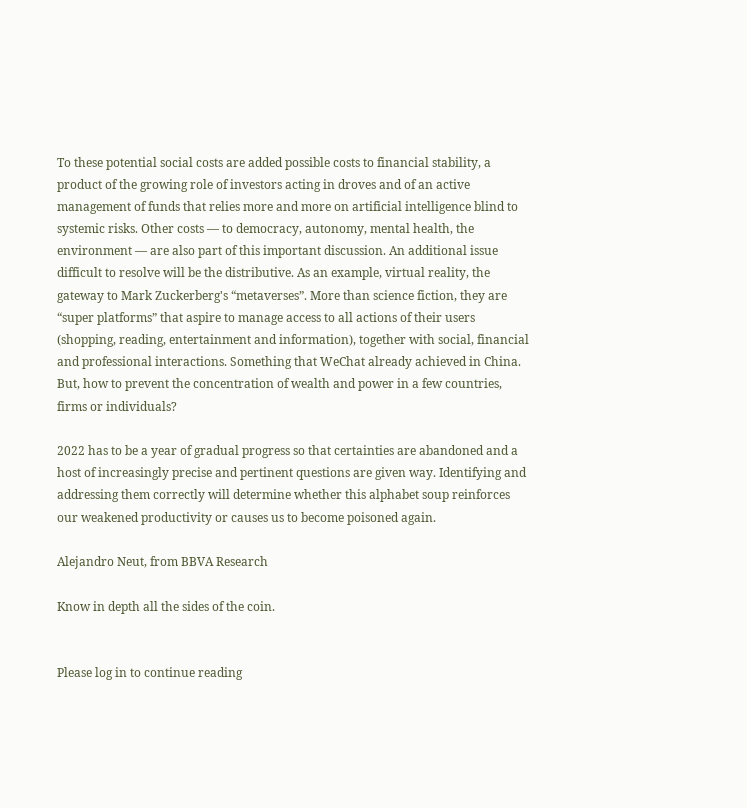To these potential social costs are added possible costs to financial stability, a product of the growing role of investors acting in droves and of an active management of funds that relies more and more on artificial intelligence blind to systemic risks. Other costs — to democracy, autonomy, mental health, the environment — are also part of this important discussion. An additional issue difficult to resolve will be the distributive. As an example, virtual reality, the gateway to Mark Zuckerberg's “metaverses”. More than science fiction, they are “super platforms” that aspire to manage access to all actions of their users (shopping, reading, entertainment and information), together with social, financial and professional interactions. Something that WeChat already achieved in China. But, how to prevent the concentration of wealth and power in a few countries, firms or individuals?

2022 has to be a year of gradual progress so that certainties are abandoned and a host of increasingly precise and pertinent questions are given way. Identifying and addressing them correctly will determine whether this alphabet soup reinforces our weakened productivity or causes us to become poisoned again.

Alejandro Neut, from BBVA Research

Know in depth all the sides of the coin.


Please log in to continue reading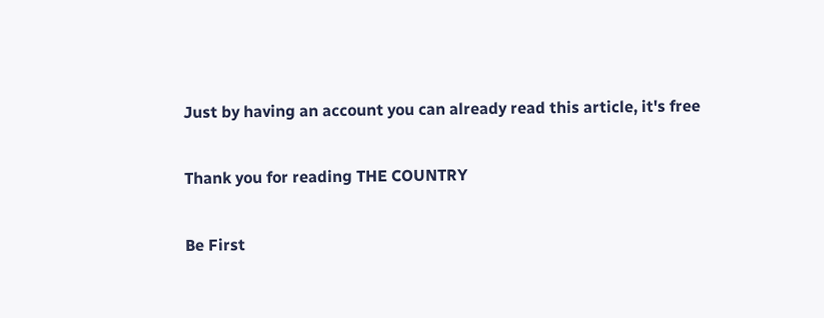Just by having an account you can already read this article, it's free

Thank you for reading THE COUNTRY

Be First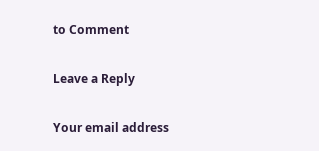to Comment

Leave a Reply

Your email address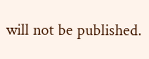will not be published.